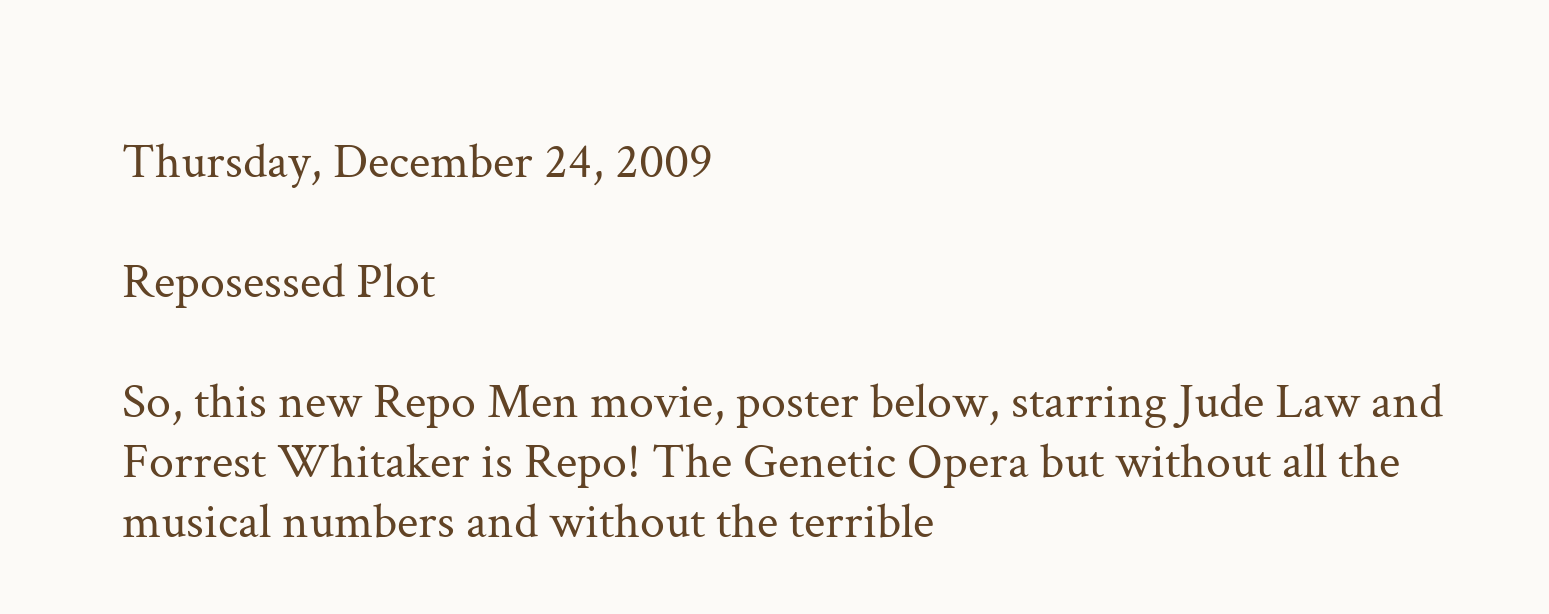Thursday, December 24, 2009

Reposessed Plot

So, this new Repo Men movie, poster below, starring Jude Law and Forrest Whitaker is Repo! The Genetic Opera but without all the musical numbers and without the terrible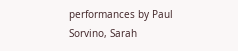performances by Paul Sorvino, Sarah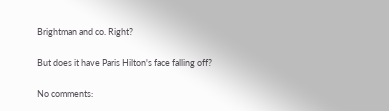Brightman and co. Right?

But does it have Paris Hilton's face falling off?

No comments: